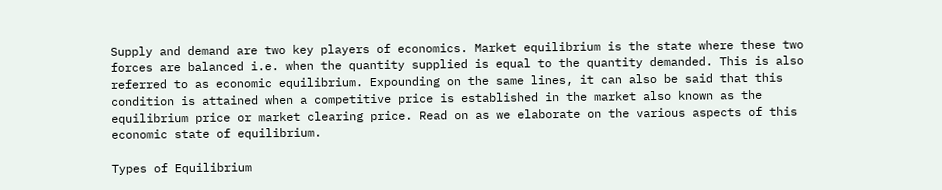Supply and demand are two key players of economics. Market equilibrium is the state where these two forces are balanced i.e. when the quantity supplied is equal to the quantity demanded. This is also referred to as economic equilibrium. Expounding on the same lines, it can also be said that this condition is attained when a competitive price is established in the market also known as the equilibrium price or market clearing price. Read on as we elaborate on the various aspects of this economic state of equilibrium.

Types of Equilibrium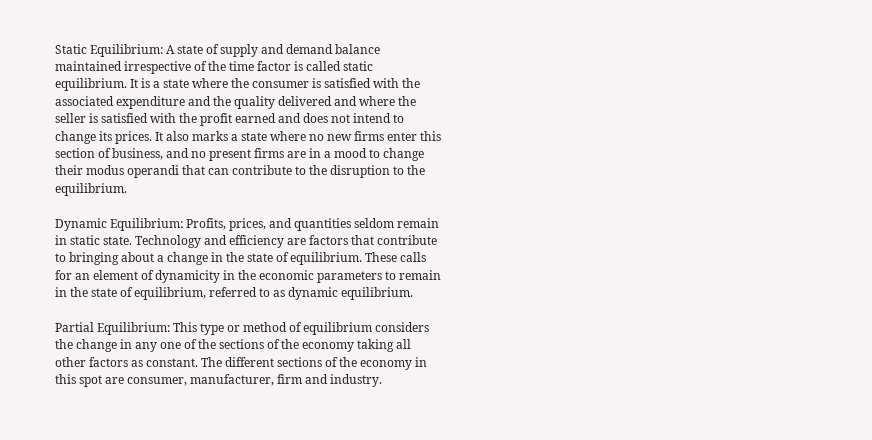Static Equilibrium: A state of supply and demand balance maintained irrespective of the time factor is called static equilibrium. It is a state where the consumer is satisfied with the associated expenditure and the quality delivered and where the seller is satisfied with the profit earned and does not intend to change its prices. It also marks a state where no new firms enter this section of business, and no present firms are in a mood to change their modus operandi that can contribute to the disruption to the equilibrium.

Dynamic Equilibrium: Profits, prices, and quantities seldom remain in static state. Technology and efficiency are factors that contribute to bringing about a change in the state of equilibrium. These calls for an element of dynamicity in the economic parameters to remain in the state of equilibrium, referred to as dynamic equilibrium.

Partial Equilibrium: This type or method of equilibrium considers the change in any one of the sections of the economy taking all other factors as constant. The different sections of the economy in this spot are consumer, manufacturer, firm and industry.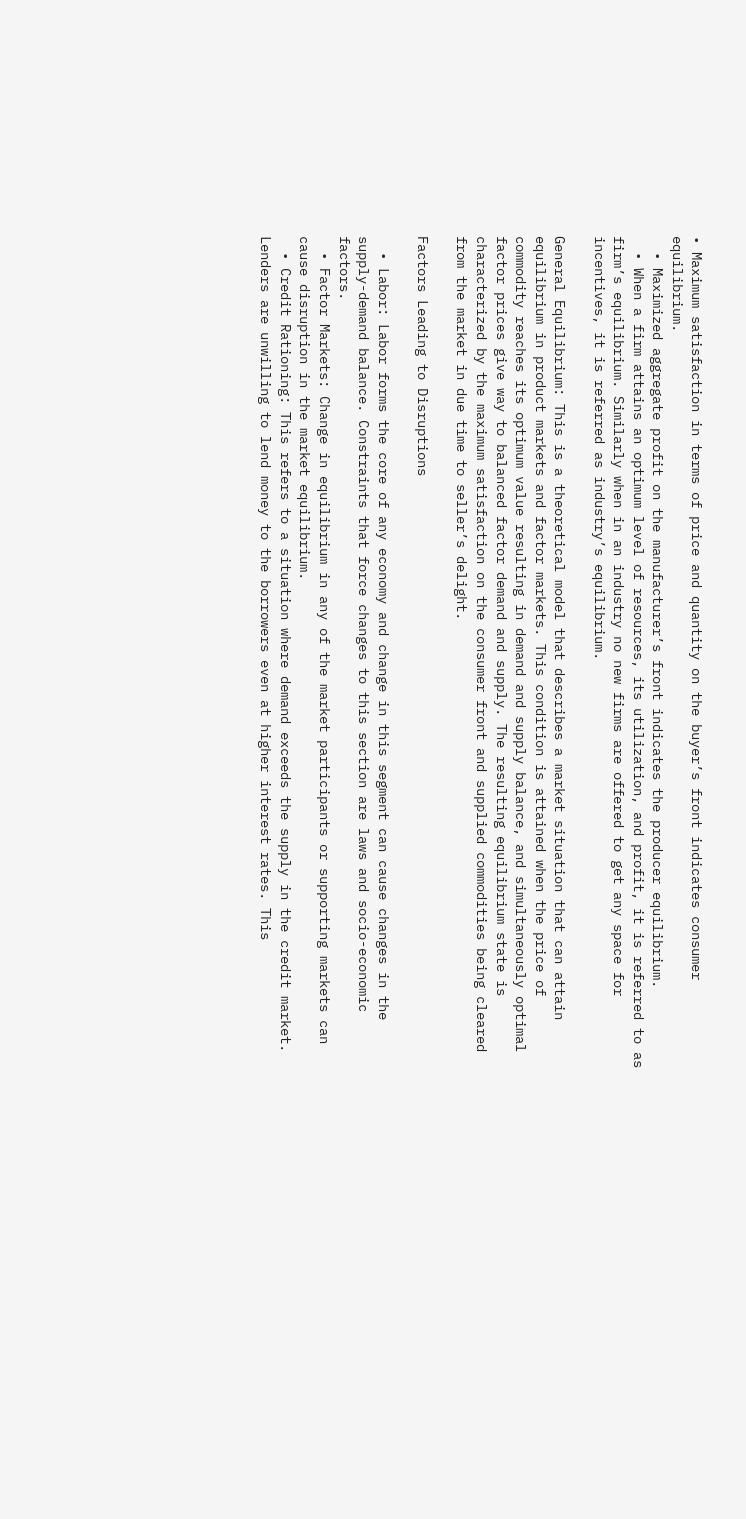• Maximum satisfaction in terms of price and quantity on the buyer’s front indicates consumer equilibrium.
  • Maximized aggregate profit on the manufacturer’s front indicates the producer equilibrium.
  • When a firm attains an optimum level of resources, its utilization, and profit, it is referred to as firm’s equilibrium. Similarly when in an industry no new firms are offered to get any space for incentives, it is referred as industry’s equilibrium.

General Equilibrium: This is a theoretical model that describes a market situation that can attain equilibrium in product markets and factor markets. This condition is attained when the price of commodity reaches its optimum value resulting in demand and supply balance, and simultaneously optimal factor prices give way to balanced factor demand and supply. The resulting equilibrium state is characterized by the maximum satisfaction on the consumer front and supplied commodities being cleared from the market in due time to seller’s delight.

Factors Leading to Disruptions

  • Labor: Labor forms the core of any economy and change in this segment can cause changes in the supply-demand balance. Constraints that force changes to this section are laws and socio-economic factors.
  • Factor Markets: Change in equilibrium in any of the market participants or supporting markets can cause disruption in the market equilibrium.
  • Credit Rationing: This refers to a situation where demand exceeds the supply in the credit market. Lenders are unwilling to lend money to the borrowers even at higher interest rates. This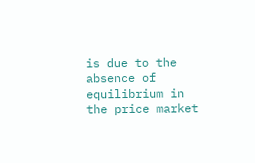is due to the absence of equilibrium in the price market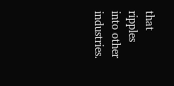that ripples into other industries.